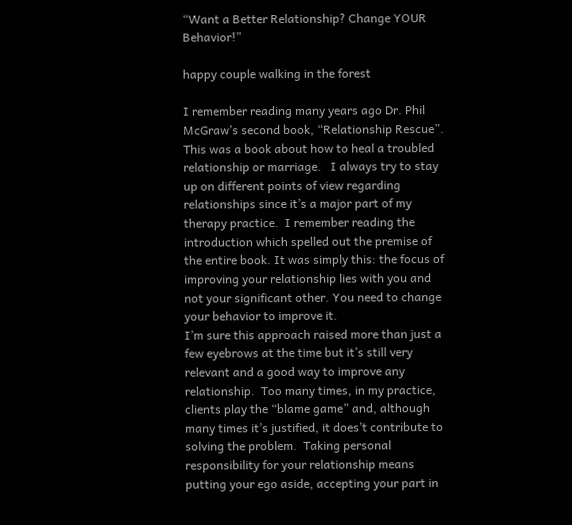“Want a Better Relationship? Change YOUR Behavior!”

happy couple walking in the forest

I remember reading many years ago Dr. Phil McGraw’s second book, “Relationship Rescue”.  This was a book about how to heal a troubled relationship or marriage.   I always try to stay up on different points of view regarding relationships since it’s a major part of my therapy practice.  I remember reading the introduction which spelled out the premise of the entire book. It was simply this: the focus of improving your relationship lies with you and not your significant other. You need to change your behavior to improve it.
I’m sure this approach raised more than just a few eyebrows at the time but it’s still very relevant and a good way to improve any relationship.  Too many times, in my practice, clients play the “blame game” and, although many times it’s justified, it does’t contribute to solving the problem.  Taking personal responsibility for your relationship means putting your ego aside, accepting your part in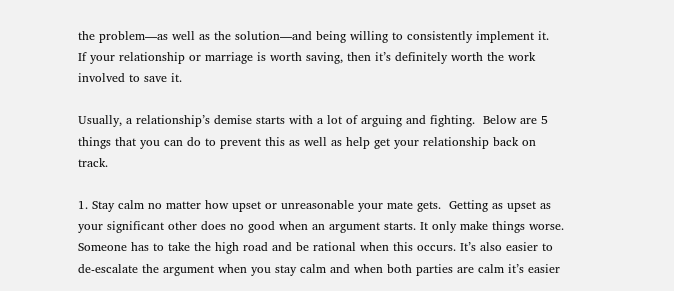the problem—as well as the solution—and being willing to consistently implement it.   If your relationship or marriage is worth saving, then it’s definitely worth the work involved to save it.

Usually, a relationship’s demise starts with a lot of arguing and fighting.  Below are 5 things that you can do to prevent this as well as help get your relationship back on track.

1. Stay calm no matter how upset or unreasonable your mate gets.  Getting as upset as your significant other does no good when an argument starts. It only make things worse.  Someone has to take the high road and be rational when this occurs. It’s also easier to de-escalate the argument when you stay calm and when both parties are calm it’s easier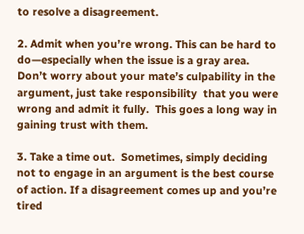to resolve a disagreement.

2. Admit when you’re wrong. This can be hard to do—especially when the issue is a gray area.  Don’t worry about your mate’s culpability in the argument, just take responsibility  that you were wrong and admit it fully.  This goes a long way in gaining trust with them.

3. Take a time out.  Sometimes, simply deciding not to engage in an argument is the best course of action. If a disagreement comes up and you’re tired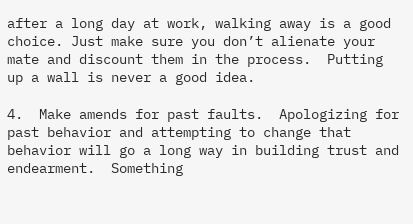after a long day at work, walking away is a good choice. Just make sure you don’t alienate your mate and discount them in the process.  Putting up a wall is never a good idea.

4.  Make amends for past faults.  Apologizing for past behavior and attempting to change that behavior will go a long way in building trust and endearment.  Something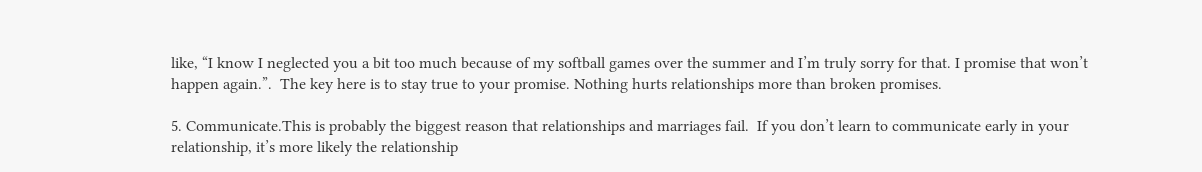like, “I know I neglected you a bit too much because of my softball games over the summer and I’m truly sorry for that. I promise that won’t happen again.”.  The key here is to stay true to your promise. Nothing hurts relationships more than broken promises.

5. Communicate.This is probably the biggest reason that relationships and marriages fail.  If you don’t learn to communicate early in your relationship, it’s more likely the relationship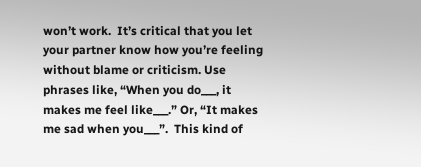won’t work.  It’s critical that you let your partner know how you’re feeling without blame or criticism. Use phrases like, “When you do___, it makes me feel like___.” Or, “It makes me sad when you___”.  This kind of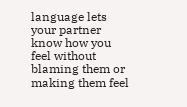language lets your partner know how you feel without blaming them or making them feel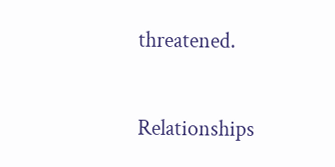threatened.

Relationships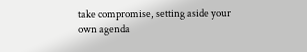take compromise, setting aside your own agenda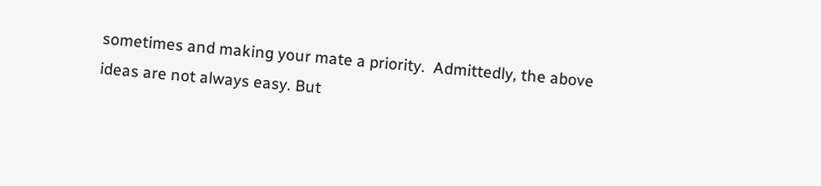sometimes and making your mate a priority.  Admittedly, the above ideas are not always easy. But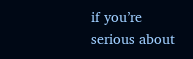if you’re serious about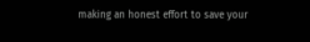making an honest effort to save your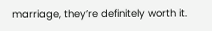marriage, they’re definitely worth it.